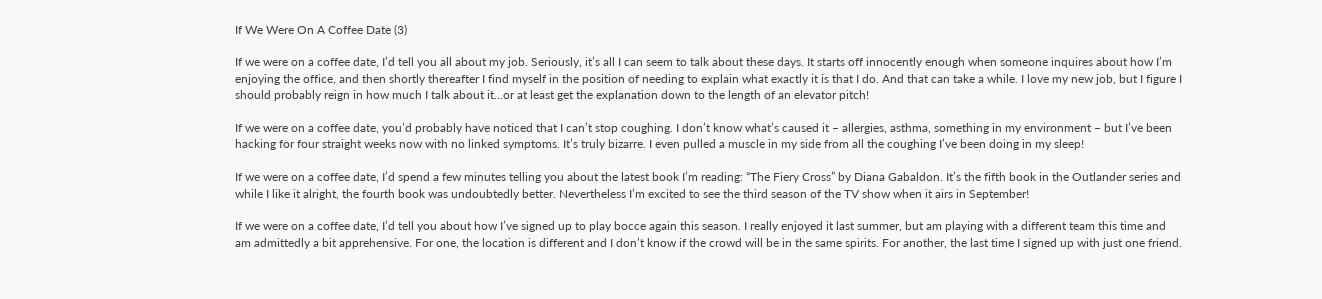If We Were On A Coffee Date (3)

If we were on a coffee date, I’d tell you all about my job. Seriously, it’s all I can seem to talk about these days. It starts off innocently enough when someone inquires about how I’m enjoying the office, and then shortly thereafter I find myself in the position of needing to explain what exactly it is that I do. And that can take a while. I love my new job, but I figure I should probably reign in how much I talk about it…or at least get the explanation down to the length of an elevator pitch!

If we were on a coffee date, you’d probably have noticed that I can’t stop coughing. I don’t know what’s caused it – allergies, asthma, something in my environment – but I’ve been hacking for four straight weeks now with no linked symptoms. It’s truly bizarre. I even pulled a muscle in my side from all the coughing I’ve been doing in my sleep!

If we were on a coffee date, I’d spend a few minutes telling you about the latest book I’m reading: “The Fiery Cross” by Diana Gabaldon. It’s the fifth book in the Outlander series and while I like it alright, the fourth book was undoubtedly better. Nevertheless I’m excited to see the third season of the TV show when it airs in September!

If we were on a coffee date, I’d tell you about how I’ve signed up to play bocce again this season. I really enjoyed it last summer, but am playing with a different team this time and am admittedly a bit apprehensive. For one, the location is different and I don’t know if the crowd will be in the same spirits. For another, the last time I signed up with just one friend.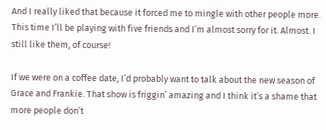And I really liked that because it forced me to mingle with other people more. This time I’ll be playing with five friends and I’m almost sorry for it. Almost. I still like them, of course!

If we were on a coffee date, I’d probably want to talk about the new season of Grace and Frankie. That show is friggin’ amazing and I think it’s a shame that more people don’t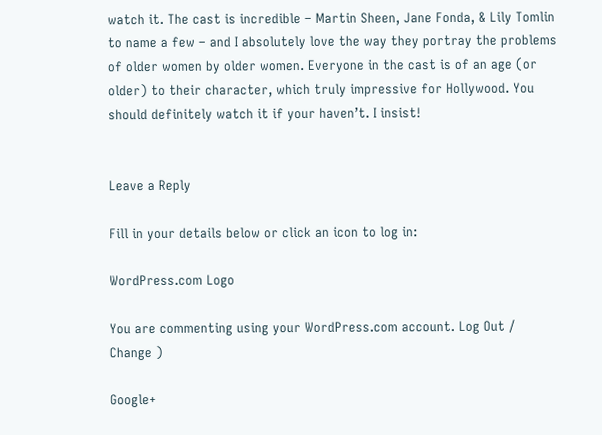watch it. The cast is incredible – Martin Sheen, Jane Fonda, & Lily Tomlin to name a few – and I absolutely love the way they portray the problems of older women by older women. Everyone in the cast is of an age (or older) to their character, which truly impressive for Hollywood. You should definitely watch it if your haven’t. I insist!


Leave a Reply

Fill in your details below or click an icon to log in:

WordPress.com Logo

You are commenting using your WordPress.com account. Log Out /  Change )

Google+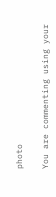photo

You are commenting using your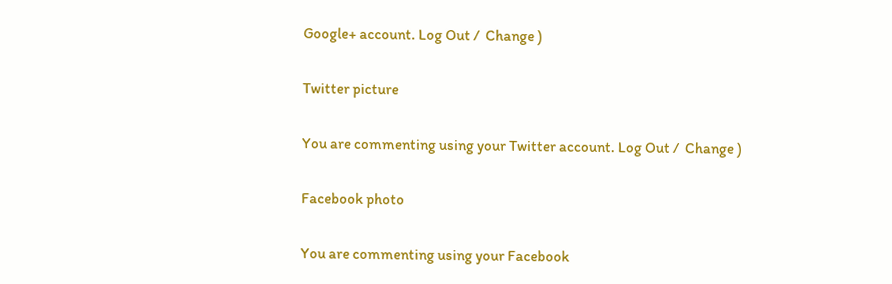Google+ account. Log Out /  Change )

Twitter picture

You are commenting using your Twitter account. Log Out /  Change )

Facebook photo

You are commenting using your Facebook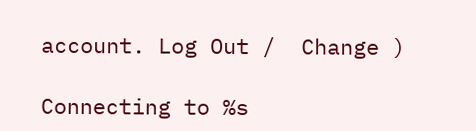account. Log Out /  Change )

Connecting to %s